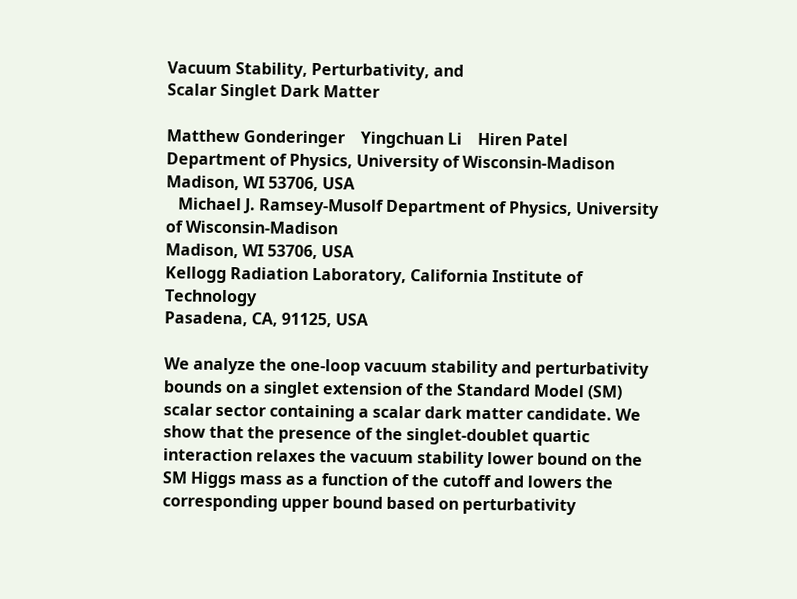Vacuum Stability, Perturbativity, and
Scalar Singlet Dark Matter

Matthew Gonderinger    Yingchuan Li    Hiren Patel Department of Physics, University of Wisconsin-Madison
Madison, WI 53706, USA
   Michael J. Ramsey-Musolf Department of Physics, University of Wisconsin-Madison
Madison, WI 53706, USA
Kellogg Radiation Laboratory, California Institute of Technology
Pasadena, CA, 91125, USA

We analyze the one-loop vacuum stability and perturbativity bounds on a singlet extension of the Standard Model (SM) scalar sector containing a scalar dark matter candidate. We show that the presence of the singlet-doublet quartic interaction relaxes the vacuum stability lower bound on the SM Higgs mass as a function of the cutoff and lowers the corresponding upper bound based on perturbativity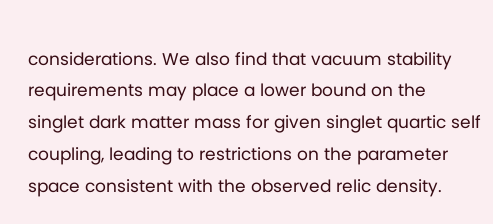considerations. We also find that vacuum stability requirements may place a lower bound on the singlet dark matter mass for given singlet quartic self coupling, leading to restrictions on the parameter space consistent with the observed relic density.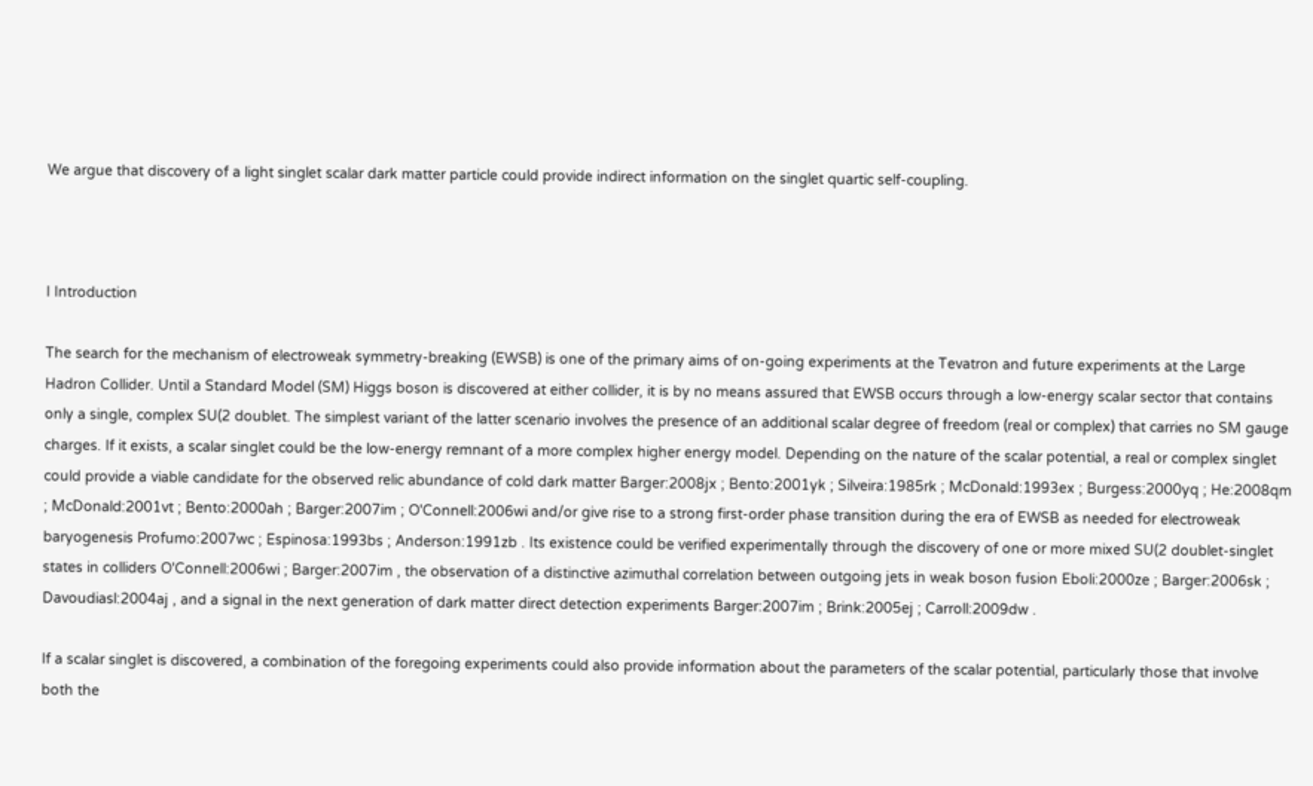We argue that discovery of a light singlet scalar dark matter particle could provide indirect information on the singlet quartic self-coupling.



I Introduction

The search for the mechanism of electroweak symmetry-breaking (EWSB) is one of the primary aims of on-going experiments at the Tevatron and future experiments at the Large Hadron Collider. Until a Standard Model (SM) Higgs boson is discovered at either collider, it is by no means assured that EWSB occurs through a low-energy scalar sector that contains only a single, complex SU(2 doublet. The simplest variant of the latter scenario involves the presence of an additional scalar degree of freedom (real or complex) that carries no SM gauge charges. If it exists, a scalar singlet could be the low-energy remnant of a more complex higher energy model. Depending on the nature of the scalar potential, a real or complex singlet could provide a viable candidate for the observed relic abundance of cold dark matter Barger:2008jx ; Bento:2001yk ; Silveira:1985rk ; McDonald:1993ex ; Burgess:2000yq ; He:2008qm ; McDonald:2001vt ; Bento:2000ah ; Barger:2007im ; O'Connell:2006wi and/or give rise to a strong first-order phase transition during the era of EWSB as needed for electroweak baryogenesis Profumo:2007wc ; Espinosa:1993bs ; Anderson:1991zb . Its existence could be verified experimentally through the discovery of one or more mixed SU(2 doublet-singlet states in colliders O'Connell:2006wi ; Barger:2007im , the observation of a distinctive azimuthal correlation between outgoing jets in weak boson fusion Eboli:2000ze ; Barger:2006sk ; Davoudiasl:2004aj , and a signal in the next generation of dark matter direct detection experiments Barger:2007im ; Brink:2005ej ; Carroll:2009dw .

If a scalar singlet is discovered, a combination of the foregoing experiments could also provide information about the parameters of the scalar potential, particularly those that involve both the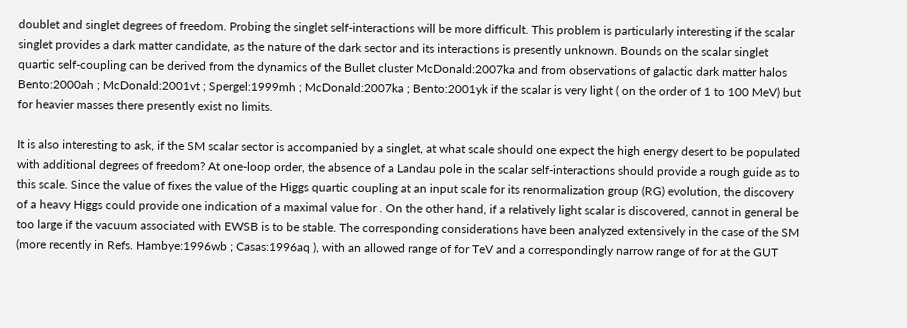doublet and singlet degrees of freedom. Probing the singlet self-interactions will be more difficult. This problem is particularly interesting if the scalar singlet provides a dark matter candidate, as the nature of the dark sector and its interactions is presently unknown. Bounds on the scalar singlet quartic self-coupling can be derived from the dynamics of the Bullet cluster McDonald:2007ka and from observations of galactic dark matter halos Bento:2000ah ; McDonald:2001vt ; Spergel:1999mh ; McDonald:2007ka ; Bento:2001yk if the scalar is very light ( on the order of 1 to 100 MeV) but for heavier masses there presently exist no limits.

It is also interesting to ask, if the SM scalar sector is accompanied by a singlet, at what scale should one expect the high energy desert to be populated with additional degrees of freedom? At one-loop order, the absence of a Landau pole in the scalar self-interactions should provide a rough guide as to this scale. Since the value of fixes the value of the Higgs quartic coupling at an input scale for its renormalization group (RG) evolution, the discovery of a heavy Higgs could provide one indication of a maximal value for . On the other hand, if a relatively light scalar is discovered, cannot in general be too large if the vacuum associated with EWSB is to be stable. The corresponding considerations have been analyzed extensively in the case of the SM (more recently in Refs. Hambye:1996wb ; Casas:1996aq ), with an allowed range of for TeV and a correspondingly narrow range of for at the GUT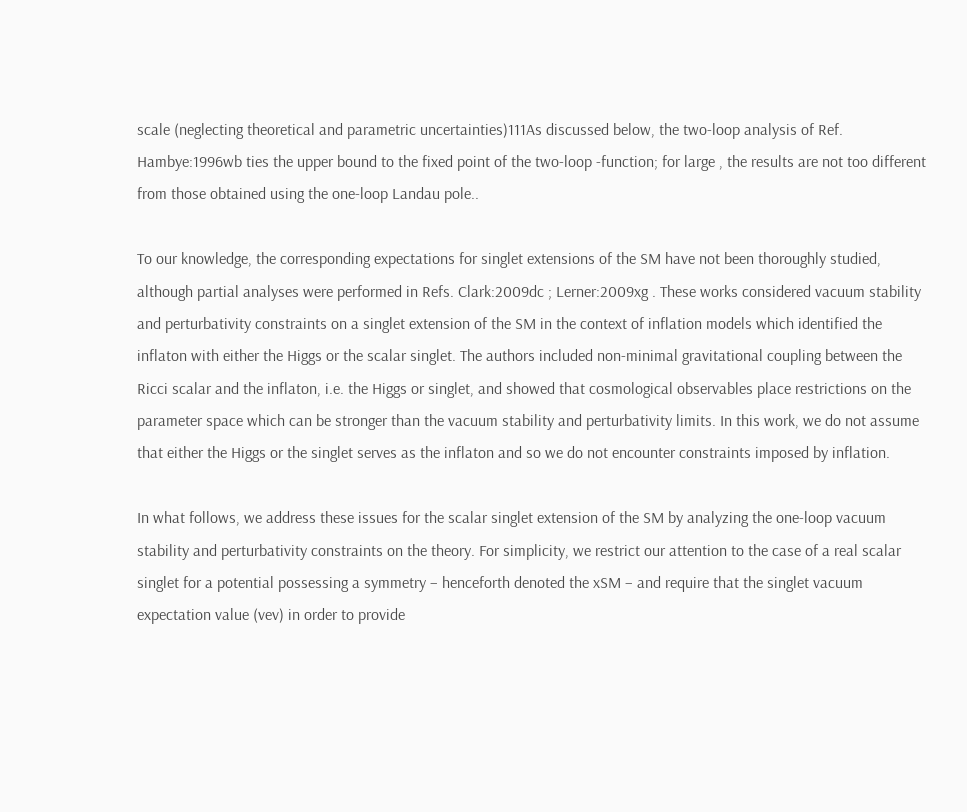scale (neglecting theoretical and parametric uncertainties)111As discussed below, the two-loop analysis of Ref. Hambye:1996wb ties the upper bound to the fixed point of the two-loop -function; for large , the results are not too different from those obtained using the one-loop Landau pole..

To our knowledge, the corresponding expectations for singlet extensions of the SM have not been thoroughly studied, although partial analyses were performed in Refs. Clark:2009dc ; Lerner:2009xg . These works considered vacuum stability and perturbativity constraints on a singlet extension of the SM in the context of inflation models which identified the inflaton with either the Higgs or the scalar singlet. The authors included non-minimal gravitational coupling between the Ricci scalar and the inflaton, i.e. the Higgs or singlet, and showed that cosmological observables place restrictions on the parameter space which can be stronger than the vacuum stability and perturbativity limits. In this work, we do not assume that either the Higgs or the singlet serves as the inflaton and so we do not encounter constraints imposed by inflation.

In what follows, we address these issues for the scalar singlet extension of the SM by analyzing the one-loop vacuum stability and perturbativity constraints on the theory. For simplicity, we restrict our attention to the case of a real scalar singlet for a potential possessing a symmetry – henceforth denoted the xSM – and require that the singlet vacuum expectation value (vev) in order to provide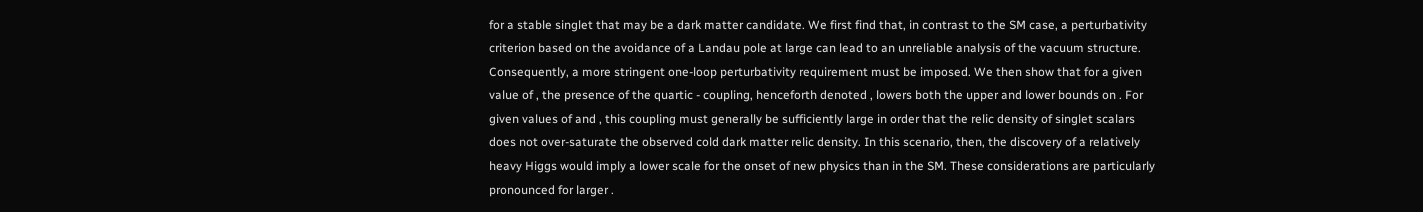for a stable singlet that may be a dark matter candidate. We first find that, in contrast to the SM case, a perturbativity criterion based on the avoidance of a Landau pole at large can lead to an unreliable analysis of the vacuum structure. Consequently, a more stringent one-loop perturbativity requirement must be imposed. We then show that for a given value of , the presence of the quartic - coupling, henceforth denoted , lowers both the upper and lower bounds on . For given values of and , this coupling must generally be sufficiently large in order that the relic density of singlet scalars does not over-saturate the observed cold dark matter relic density. In this scenario, then, the discovery of a relatively heavy Higgs would imply a lower scale for the onset of new physics than in the SM. These considerations are particularly pronounced for larger .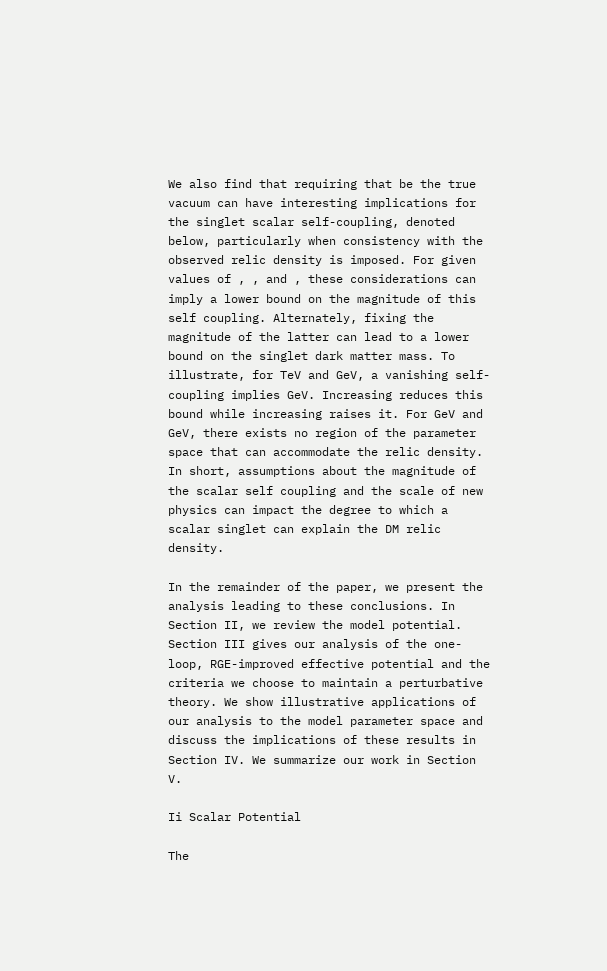We also find that requiring that be the true vacuum can have interesting implications for the singlet scalar self-coupling, denoted below, particularly when consistency with the observed relic density is imposed. For given values of , , and , these considerations can imply a lower bound on the magnitude of this self coupling. Alternately, fixing the magnitude of the latter can lead to a lower bound on the singlet dark matter mass. To illustrate, for TeV and GeV, a vanishing self-coupling implies GeV. Increasing reduces this bound while increasing raises it. For GeV and GeV, there exists no region of the parameter space that can accommodate the relic density. In short, assumptions about the magnitude of the scalar self coupling and the scale of new physics can impact the degree to which a scalar singlet can explain the DM relic density.

In the remainder of the paper, we present the analysis leading to these conclusions. In Section II, we review the model potential. Section III gives our analysis of the one-loop, RGE-improved effective potential and the criteria we choose to maintain a perturbative theory. We show illustrative applications of our analysis to the model parameter space and discuss the implications of these results in Section IV. We summarize our work in Section V.

Ii Scalar Potential

The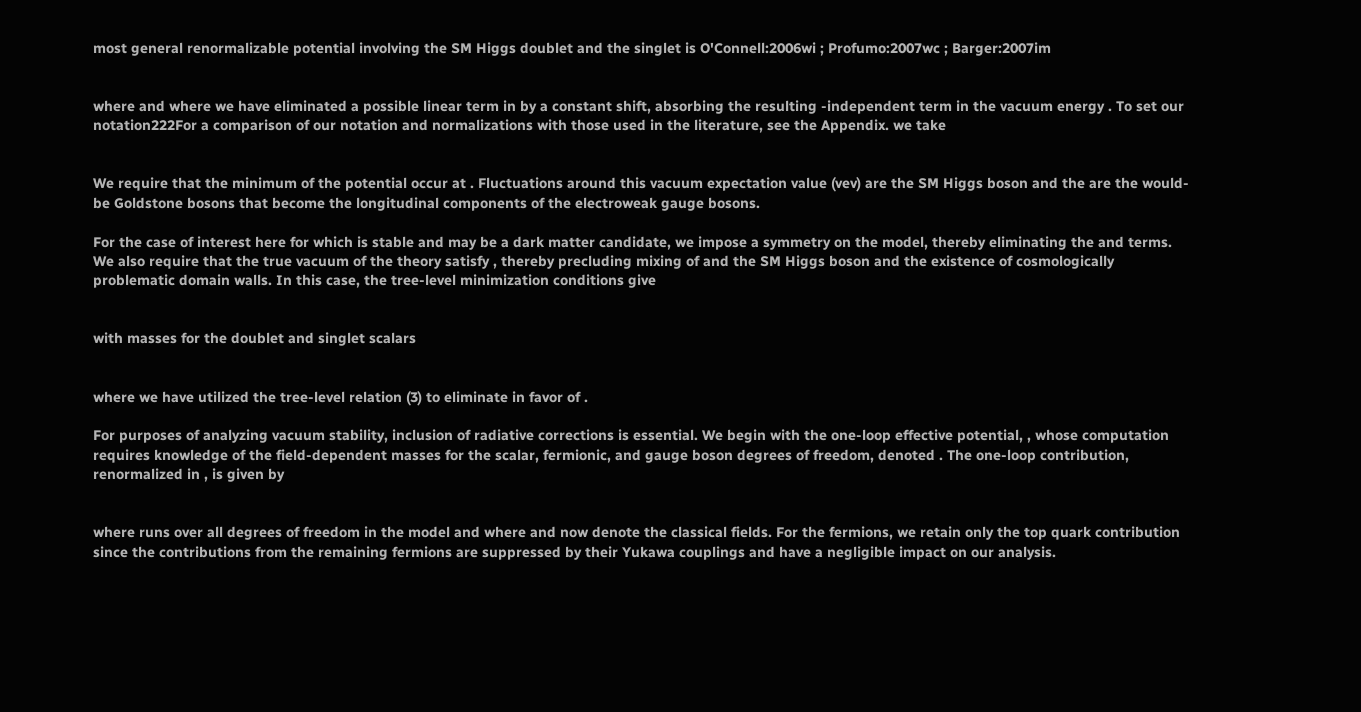most general renormalizable potential involving the SM Higgs doublet and the singlet is O'Connell:2006wi ; Profumo:2007wc ; Barger:2007im


where and where we have eliminated a possible linear term in by a constant shift, absorbing the resulting -independent term in the vacuum energy . To set our notation222For a comparison of our notation and normalizations with those used in the literature, see the Appendix. we take


We require that the minimum of the potential occur at . Fluctuations around this vacuum expectation value (vev) are the SM Higgs boson and the are the would-be Goldstone bosons that become the longitudinal components of the electroweak gauge bosons.

For the case of interest here for which is stable and may be a dark matter candidate, we impose a symmetry on the model, thereby eliminating the and terms. We also require that the true vacuum of the theory satisfy , thereby precluding mixing of and the SM Higgs boson and the existence of cosmologically problematic domain walls. In this case, the tree-level minimization conditions give


with masses for the doublet and singlet scalars


where we have utilized the tree-level relation (3) to eliminate in favor of .

For purposes of analyzing vacuum stability, inclusion of radiative corrections is essential. We begin with the one-loop effective potential, , whose computation requires knowledge of the field-dependent masses for the scalar, fermionic, and gauge boson degrees of freedom, denoted . The one-loop contribution, renormalized in , is given by


where runs over all degrees of freedom in the model and where and now denote the classical fields. For the fermions, we retain only the top quark contribution since the contributions from the remaining fermions are suppressed by their Yukawa couplings and have a negligible impact on our analysis.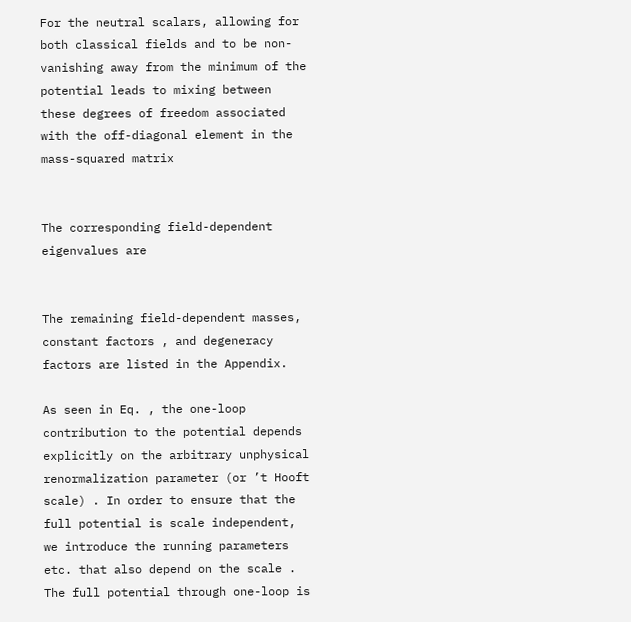For the neutral scalars, allowing for both classical fields and to be non-vanishing away from the minimum of the potential leads to mixing between these degrees of freedom associated with the off-diagonal element in the mass-squared matrix


The corresponding field-dependent eigenvalues are


The remaining field-dependent masses, constant factors , and degeneracy factors are listed in the Appendix.

As seen in Eq. , the one-loop contribution to the potential depends explicitly on the arbitrary unphysical renormalization parameter (or ’t Hooft scale) . In order to ensure that the full potential is scale independent, we introduce the running parameters etc. that also depend on the scale . The full potential through one-loop is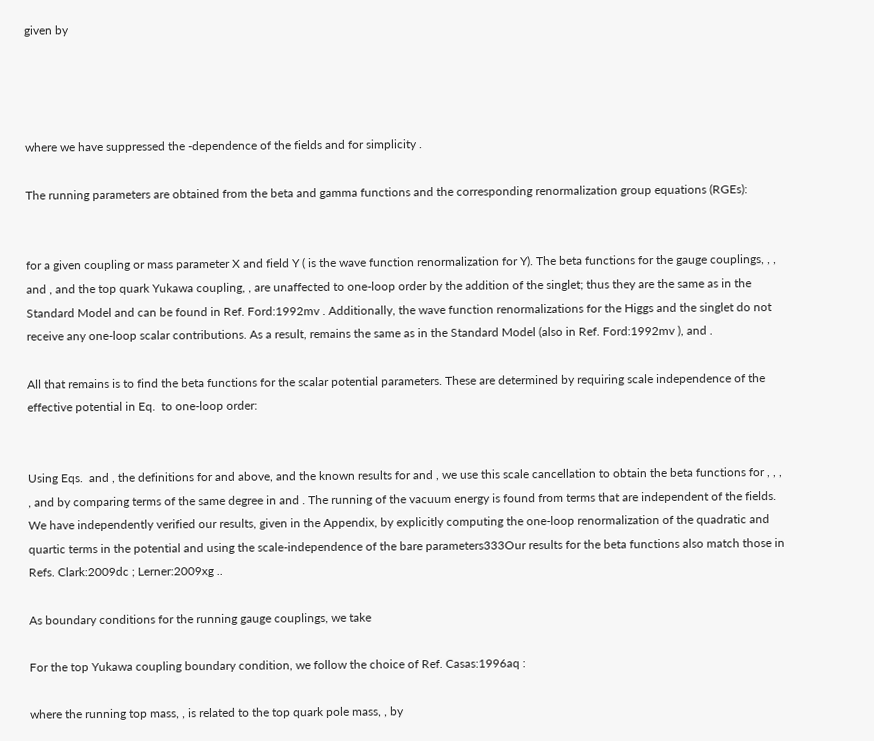given by




where we have suppressed the -dependence of the fields and for simplicity .

The running parameters are obtained from the beta and gamma functions and the corresponding renormalization group equations (RGEs):


for a given coupling or mass parameter X and field Y ( is the wave function renormalization for Y). The beta functions for the gauge couplings, , , and , and the top quark Yukawa coupling, , are unaffected to one-loop order by the addition of the singlet; thus they are the same as in the Standard Model and can be found in Ref. Ford:1992mv . Additionally, the wave function renormalizations for the Higgs and the singlet do not receive any one-loop scalar contributions. As a result, remains the same as in the Standard Model (also in Ref. Ford:1992mv ), and .

All that remains is to find the beta functions for the scalar potential parameters. These are determined by requiring scale independence of the effective potential in Eq.  to one-loop order:


Using Eqs.  and , the definitions for and above, and the known results for and , we use this scale cancellation to obtain the beta functions for , , , , and by comparing terms of the same degree in and . The running of the vacuum energy is found from terms that are independent of the fields. We have independently verified our results, given in the Appendix, by explicitly computing the one-loop renormalization of the quadratic and quartic terms in the potential and using the scale-independence of the bare parameters333Our results for the beta functions also match those in Refs. Clark:2009dc ; Lerner:2009xg ..

As boundary conditions for the running gauge couplings, we take

For the top Yukawa coupling boundary condition, we follow the choice of Ref. Casas:1996aq :

where the running top mass, , is related to the top quark pole mass, , by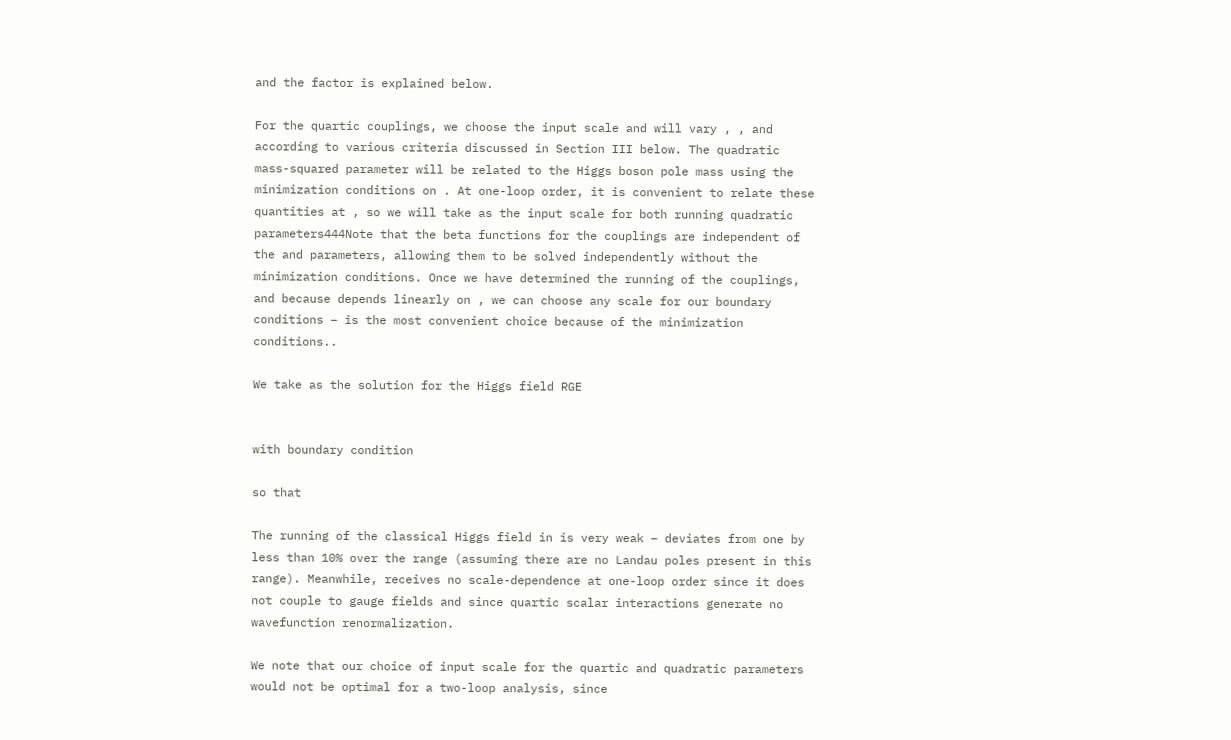and the factor is explained below.

For the quartic couplings, we choose the input scale and will vary , , and according to various criteria discussed in Section III below. The quadratic mass-squared parameter will be related to the Higgs boson pole mass using the minimization conditions on . At one-loop order, it is convenient to relate these quantities at , so we will take as the input scale for both running quadratic parameters444Note that the beta functions for the couplings are independent of the and parameters, allowing them to be solved independently without the minimization conditions. Once we have determined the running of the couplings, and because depends linearly on , we can choose any scale for our boundary conditions – is the most convenient choice because of the minimization conditions..

We take as the solution for the Higgs field RGE


with boundary condition

so that

The running of the classical Higgs field in is very weak – deviates from one by less than 10% over the range (assuming there are no Landau poles present in this range). Meanwhile, receives no scale-dependence at one-loop order since it does not couple to gauge fields and since quartic scalar interactions generate no wavefunction renormalization.

We note that our choice of input scale for the quartic and quadratic parameters would not be optimal for a two-loop analysis, since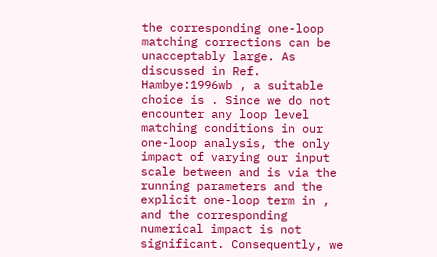the corresponding one-loop matching corrections can be unacceptably large. As discussed in Ref. Hambye:1996wb , a suitable choice is . Since we do not encounter any loop level matching conditions in our one-loop analysis, the only impact of varying our input scale between and is via the running parameters and the explicit one-loop term in , and the corresponding numerical impact is not significant. Consequently, we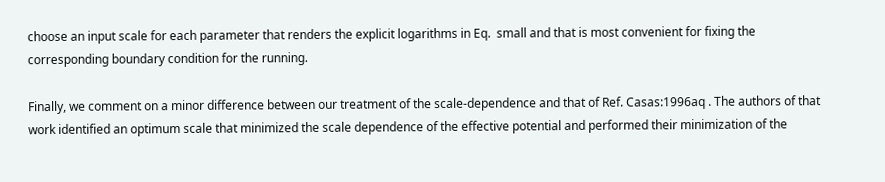choose an input scale for each parameter that renders the explicit logarithms in Eq.  small and that is most convenient for fixing the corresponding boundary condition for the running.

Finally, we comment on a minor difference between our treatment of the scale-dependence and that of Ref. Casas:1996aq . The authors of that work identified an optimum scale that minimized the scale dependence of the effective potential and performed their minimization of the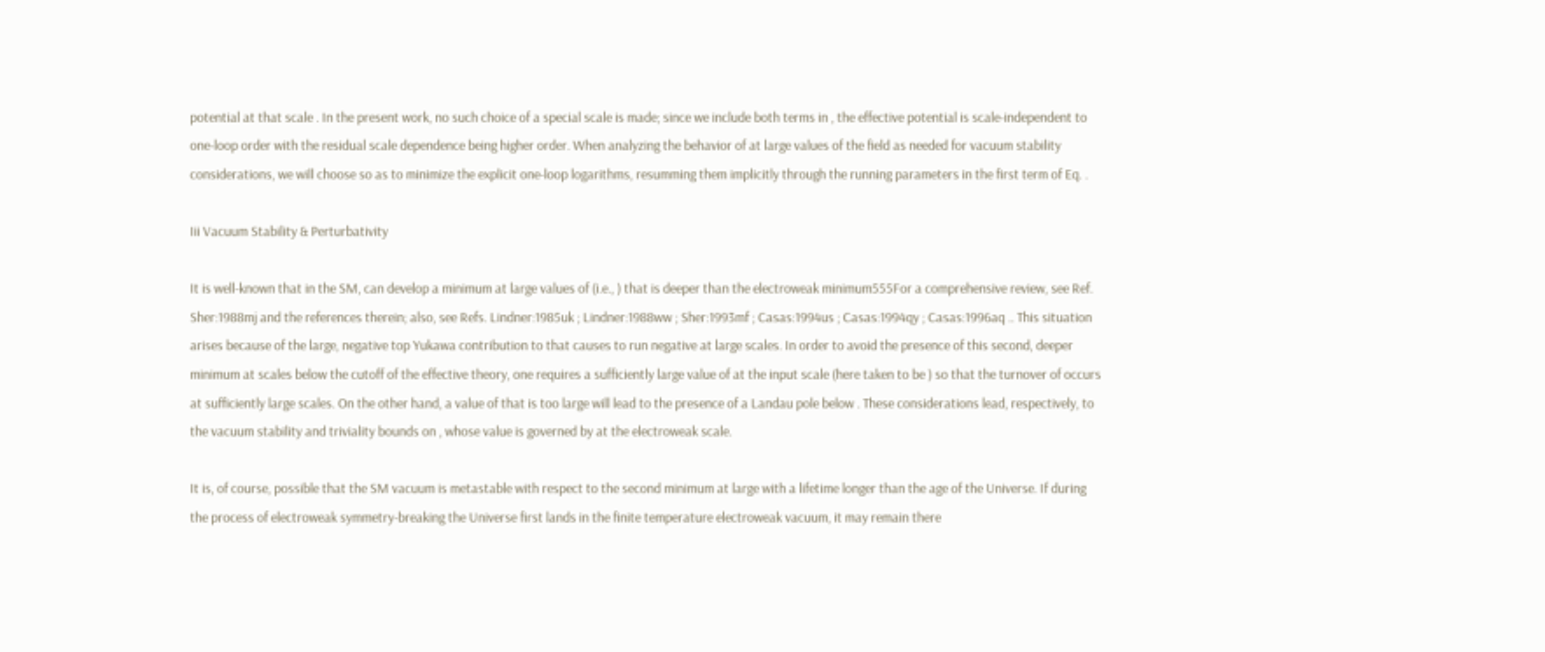potential at that scale . In the present work, no such choice of a special scale is made; since we include both terms in , the effective potential is scale-independent to one-loop order with the residual scale dependence being higher order. When analyzing the behavior of at large values of the field as needed for vacuum stability considerations, we will choose so as to minimize the explicit one-loop logarithms, resumming them implicitly through the running parameters in the first term of Eq. .

Iii Vacuum Stability & Perturbativity

It is well-known that in the SM, can develop a minimum at large values of (i.e., ) that is deeper than the electroweak minimum555For a comprehensive review, see Ref. Sher:1988mj and the references therein; also, see Refs. Lindner:1985uk ; Lindner:1988ww ; Sher:1993mf ; Casas:1994us ; Casas:1994qy ; Casas:1996aq .. This situation arises because of the large, negative top Yukawa contribution to that causes to run negative at large scales. In order to avoid the presence of this second, deeper minimum at scales below the cutoff of the effective theory, one requires a sufficiently large value of at the input scale (here taken to be ) so that the turnover of occurs at sufficiently large scales. On the other hand, a value of that is too large will lead to the presence of a Landau pole below . These considerations lead, respectively, to the vacuum stability and triviality bounds on , whose value is governed by at the electroweak scale.

It is, of course, possible that the SM vacuum is metastable with respect to the second minimum at large with a lifetime longer than the age of the Universe. If during the process of electroweak symmetry-breaking the Universe first lands in the finite temperature electroweak vacuum, it may remain there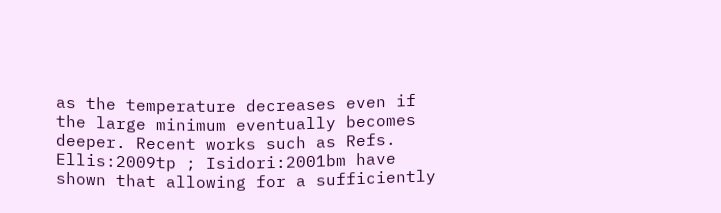as the temperature decreases even if the large minimum eventually becomes deeper. Recent works such as Refs. Ellis:2009tp ; Isidori:2001bm have shown that allowing for a sufficiently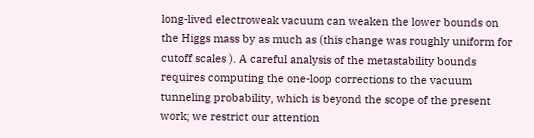long-lived electroweak vacuum can weaken the lower bounds on the Higgs mass by as much as (this change was roughly uniform for cutoff scales ). A careful analysis of the metastability bounds requires computing the one-loop corrections to the vacuum tunneling probability, which is beyond the scope of the present work; we restrict our attention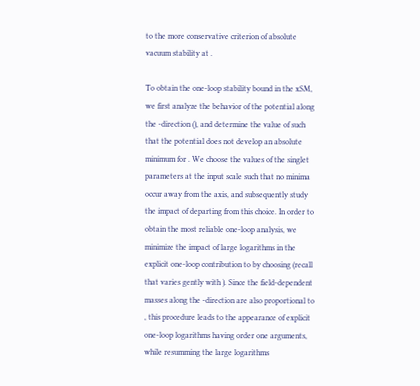to the more conservative criterion of absolute vacuum stability at .

To obtain the one-loop stability bound in the xSM, we first analyze the behavior of the potential along the -direction (), and determine the value of such that the potential does not develop an absolute minimum for . We choose the values of the singlet parameters at the input scale such that no minima occur away from the axis, and subsequently study the impact of departing from this choice. In order to obtain the most reliable one-loop analysis, we minimize the impact of large logarithms in the explicit one-loop contribution to by choosing (recall that varies gently with ). Since the field-dependent masses along the -direction are also proportional to , this procedure leads to the appearance of explicit one-loop logarithms having order one arguments, while resumming the large logarithms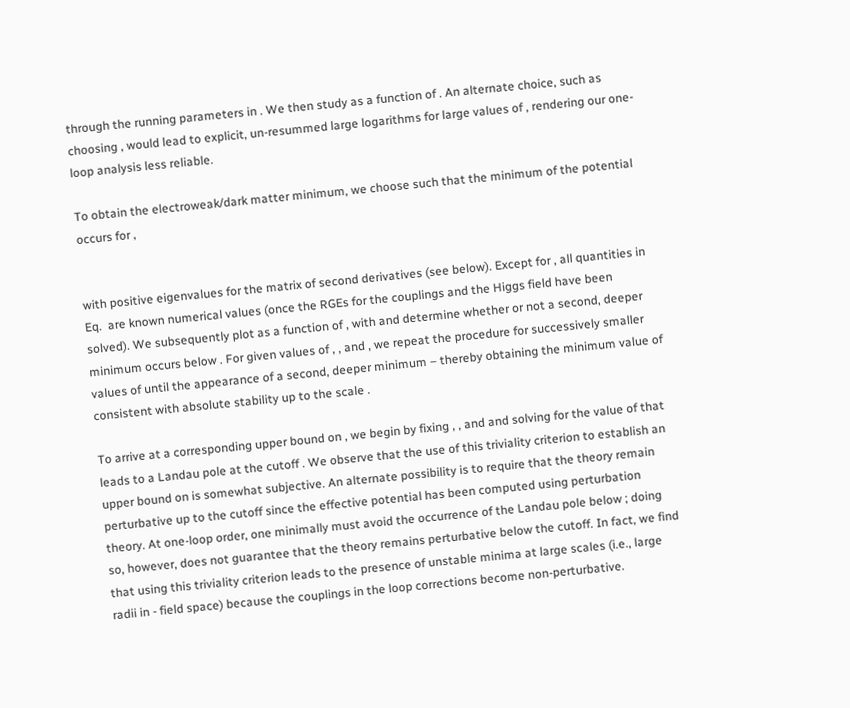through the running parameters in . We then study as a function of . An alternate choice, such as choosing , would lead to explicit, un-resummed large logarithms for large values of , rendering our one-loop analysis less reliable.

To obtain the electroweak/dark matter minimum, we choose such that the minimum of the potential occurs for ,


with positive eigenvalues for the matrix of second derivatives (see below). Except for , all quantities in Eq.  are known numerical values (once the RGEs for the couplings and the Higgs field have been solved). We subsequently plot as a function of , with and determine whether or not a second, deeper minimum occurs below . For given values of , , and , we repeat the procedure for successively smaller values of until the appearance of a second, deeper minimum – thereby obtaining the minimum value of consistent with absolute stability up to the scale .

To arrive at a corresponding upper bound on , we begin by fixing , , and and solving for the value of that leads to a Landau pole at the cutoff . We observe that the use of this triviality criterion to establish an upper bound on is somewhat subjective. An alternate possibility is to require that the theory remain perturbative up to the cutoff since the effective potential has been computed using perturbation theory. At one-loop order, one minimally must avoid the occurrence of the Landau pole below ; doing so, however, does not guarantee that the theory remains perturbative below the cutoff. In fact, we find that using this triviality criterion leads to the presence of unstable minima at large scales (i.e., large radii in - field space) because the couplings in the loop corrections become non-perturbative.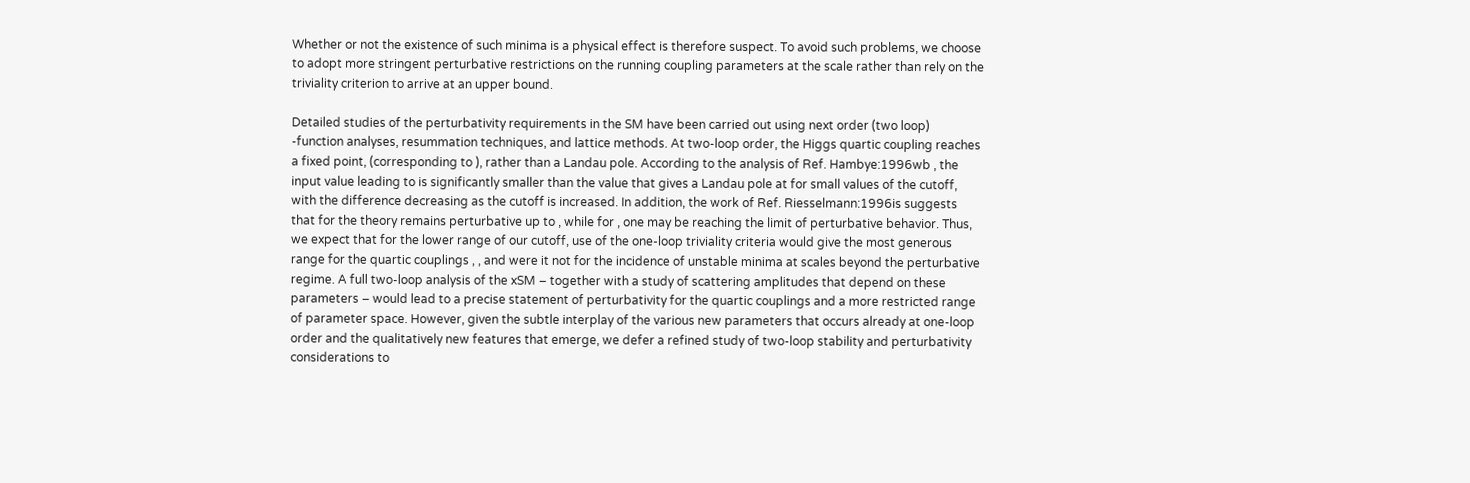Whether or not the existence of such minima is a physical effect is therefore suspect. To avoid such problems, we choose to adopt more stringent perturbative restrictions on the running coupling parameters at the scale rather than rely on the triviality criterion to arrive at an upper bound.

Detailed studies of the perturbativity requirements in the SM have been carried out using next order (two loop) -function analyses, resummation techniques, and lattice methods. At two-loop order, the Higgs quartic coupling reaches a fixed point, (corresponding to ), rather than a Landau pole. According to the analysis of Ref. Hambye:1996wb , the input value leading to is significantly smaller than the value that gives a Landau pole at for small values of the cutoff, with the difference decreasing as the cutoff is increased. In addition, the work of Ref. Riesselmann:1996is suggests that for the theory remains perturbative up to , while for , one may be reaching the limit of perturbative behavior. Thus, we expect that for the lower range of our cutoff, use of the one-loop triviality criteria would give the most generous range for the quartic couplings , , and were it not for the incidence of unstable minima at scales beyond the perturbative regime. A full two-loop analysis of the xSM – together with a study of scattering amplitudes that depend on these parameters – would lead to a precise statement of perturbativity for the quartic couplings and a more restricted range of parameter space. However, given the subtle interplay of the various new parameters that occurs already at one-loop order and the qualitatively new features that emerge, we defer a refined study of two-loop stability and perturbativity considerations to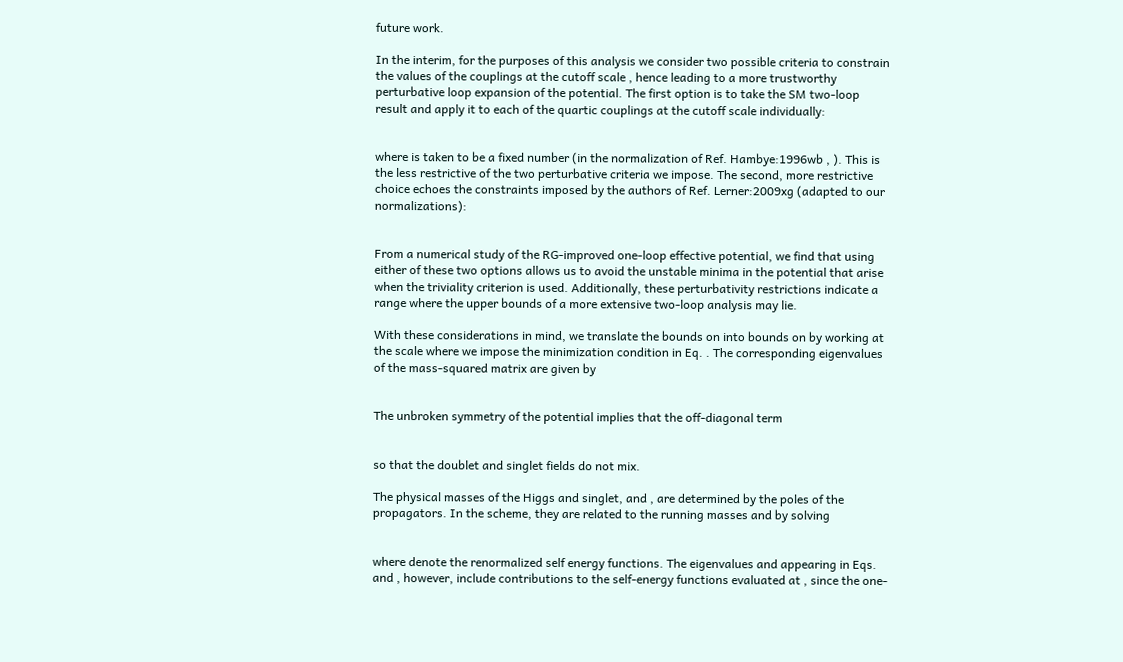future work.

In the interim, for the purposes of this analysis we consider two possible criteria to constrain the values of the couplings at the cutoff scale , hence leading to a more trustworthy perturbative loop expansion of the potential. The first option is to take the SM two-loop result and apply it to each of the quartic couplings at the cutoff scale individually:


where is taken to be a fixed number (in the normalization of Ref. Hambye:1996wb , ). This is the less restrictive of the two perturbative criteria we impose. The second, more restrictive choice echoes the constraints imposed by the authors of Ref. Lerner:2009xg (adapted to our normalizations):


From a numerical study of the RG-improved one-loop effective potential, we find that using either of these two options allows us to avoid the unstable minima in the potential that arise when the triviality criterion is used. Additionally, these perturbativity restrictions indicate a range where the upper bounds of a more extensive two-loop analysis may lie.

With these considerations in mind, we translate the bounds on into bounds on by working at the scale where we impose the minimization condition in Eq. . The corresponding eigenvalues of the mass-squared matrix are given by


The unbroken symmetry of the potential implies that the off-diagonal term


so that the doublet and singlet fields do not mix.

The physical masses of the Higgs and singlet, and , are determined by the poles of the propagators. In the scheme, they are related to the running masses and by solving


where denote the renormalized self energy functions. The eigenvalues and appearing in Eqs.  and , however, include contributions to the self-energy functions evaluated at , since the one-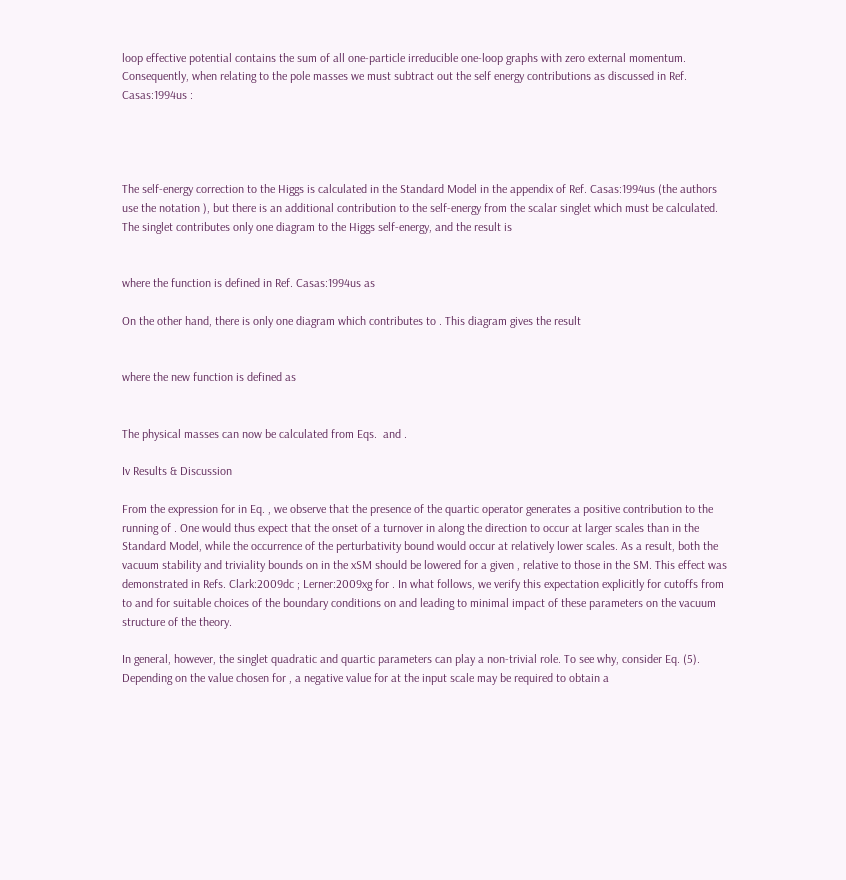loop effective potential contains the sum of all one-particle irreducible one-loop graphs with zero external momentum. Consequently, when relating to the pole masses we must subtract out the self energy contributions as discussed in Ref. Casas:1994us :




The self-energy correction to the Higgs is calculated in the Standard Model in the appendix of Ref. Casas:1994us (the authors use the notation ), but there is an additional contribution to the self-energy from the scalar singlet which must be calculated. The singlet contributes only one diagram to the Higgs self-energy, and the result is


where the function is defined in Ref. Casas:1994us as

On the other hand, there is only one diagram which contributes to . This diagram gives the result


where the new function is defined as


The physical masses can now be calculated from Eqs.  and .

Iv Results & Discussion

From the expression for in Eq. , we observe that the presence of the quartic operator generates a positive contribution to the running of . One would thus expect that the onset of a turnover in along the direction to occur at larger scales than in the Standard Model, while the occurrence of the perturbativity bound would occur at relatively lower scales. As a result, both the vacuum stability and triviality bounds on in the xSM should be lowered for a given , relative to those in the SM. This effect was demonstrated in Refs. Clark:2009dc ; Lerner:2009xg for . In what follows, we verify this expectation explicitly for cutoffs from to and for suitable choices of the boundary conditions on and leading to minimal impact of these parameters on the vacuum structure of the theory.

In general, however, the singlet quadratic and quartic parameters can play a non-trivial role. To see why, consider Eq. (5). Depending on the value chosen for , a negative value for at the input scale may be required to obtain a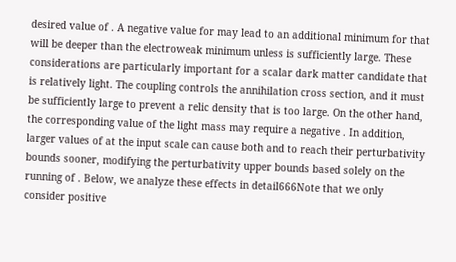desired value of . A negative value for may lead to an additional minimum for that will be deeper than the electroweak minimum unless is sufficiently large. These considerations are particularly important for a scalar dark matter candidate that is relatively light. The coupling controls the annihilation cross section, and it must be sufficiently large to prevent a relic density that is too large. On the other hand, the corresponding value of the light mass may require a negative . In addition, larger values of at the input scale can cause both and to reach their perturbativity bounds sooner, modifying the perturbativity upper bounds based solely on the running of . Below, we analyze these effects in detail666Note that we only consider positive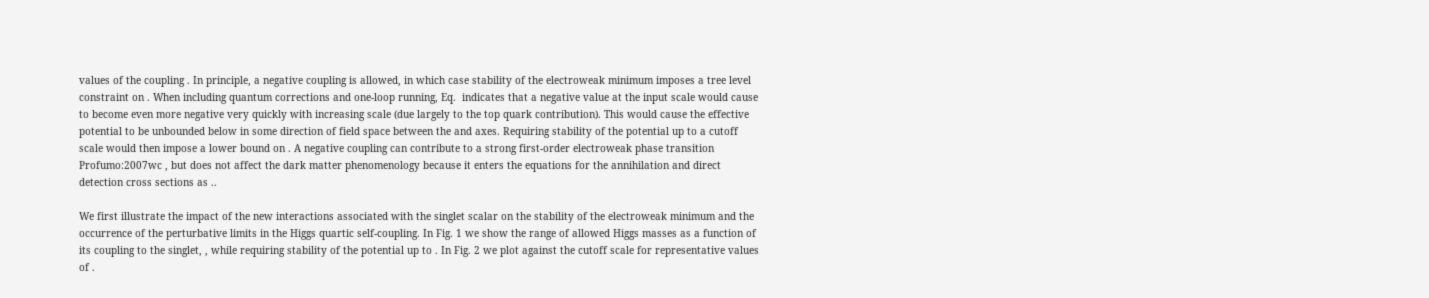values of the coupling . In principle, a negative coupling is allowed, in which case stability of the electroweak minimum imposes a tree level constraint on . When including quantum corrections and one-loop running, Eq.  indicates that a negative value at the input scale would cause to become even more negative very quickly with increasing scale (due largely to the top quark contribution). This would cause the effective potential to be unbounded below in some direction of field space between the and axes. Requiring stability of the potential up to a cutoff scale would then impose a lower bound on . A negative coupling can contribute to a strong first-order electroweak phase transition Profumo:2007wc , but does not affect the dark matter phenomenology because it enters the equations for the annihilation and direct detection cross sections as ..

We first illustrate the impact of the new interactions associated with the singlet scalar on the stability of the electroweak minimum and the occurrence of the perturbative limits in the Higgs quartic self-coupling. In Fig. 1 we show the range of allowed Higgs masses as a function of its coupling to the singlet, , while requiring stability of the potential up to . In Fig. 2 we plot against the cutoff scale for representative values of .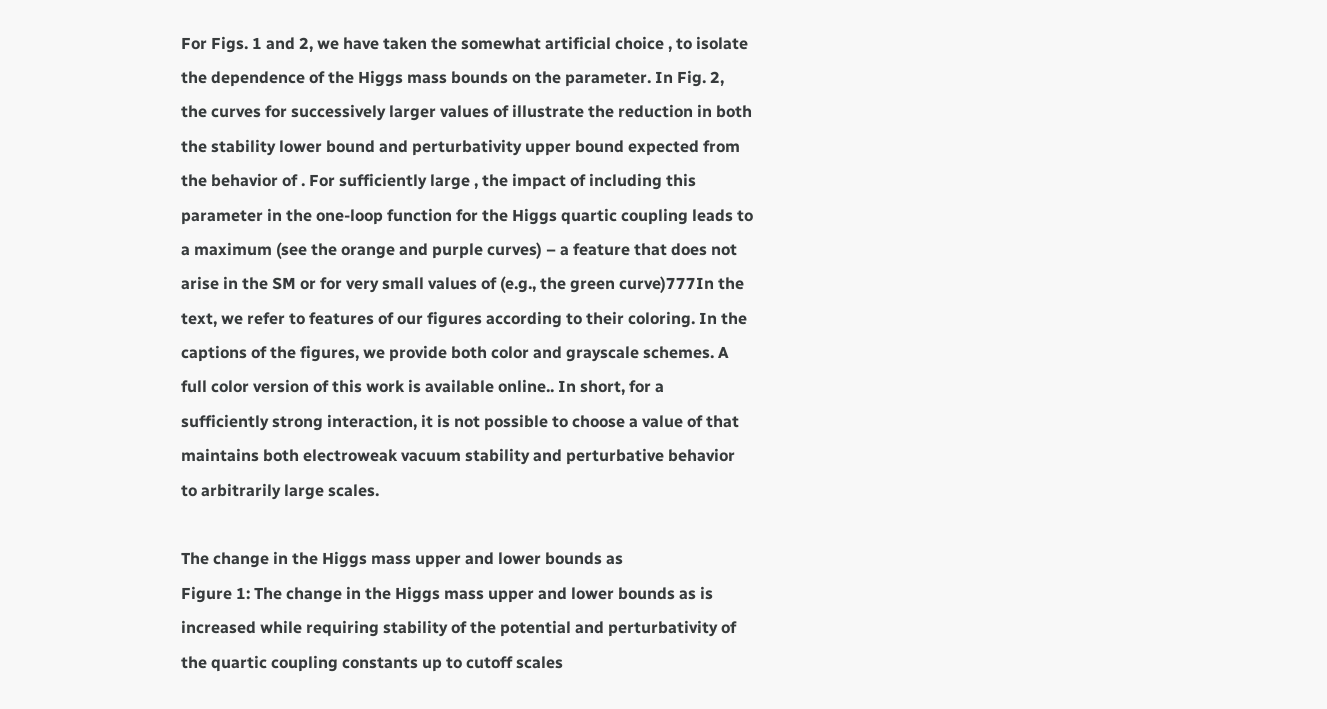For Figs. 1 and 2, we have taken the somewhat artificial choice , to isolate the dependence of the Higgs mass bounds on the parameter. In Fig. 2, the curves for successively larger values of illustrate the reduction in both the stability lower bound and perturbativity upper bound expected from the behavior of . For sufficiently large , the impact of including this parameter in the one-loop function for the Higgs quartic coupling leads to a maximum (see the orange and purple curves) – a feature that does not arise in the SM or for very small values of (e.g., the green curve)777In the text, we refer to features of our figures according to their coloring. In the captions of the figures, we provide both color and grayscale schemes. A full color version of this work is available online.. In short, for a sufficiently strong interaction, it is not possible to choose a value of that maintains both electroweak vacuum stability and perturbative behavior to arbitrarily large scales.

The change in the Higgs mass upper and lower bounds as
Figure 1: The change in the Higgs mass upper and lower bounds as is increased while requiring stability of the potential and perturbativity of the quartic coupling constants up to cutoff scales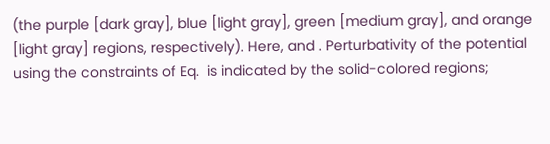(the purple [dark gray], blue [light gray], green [medium gray], and orange [light gray] regions, respectively). Here, and . Perturbativity of the potential using the constraints of Eq.  is indicated by the solid-colored regions;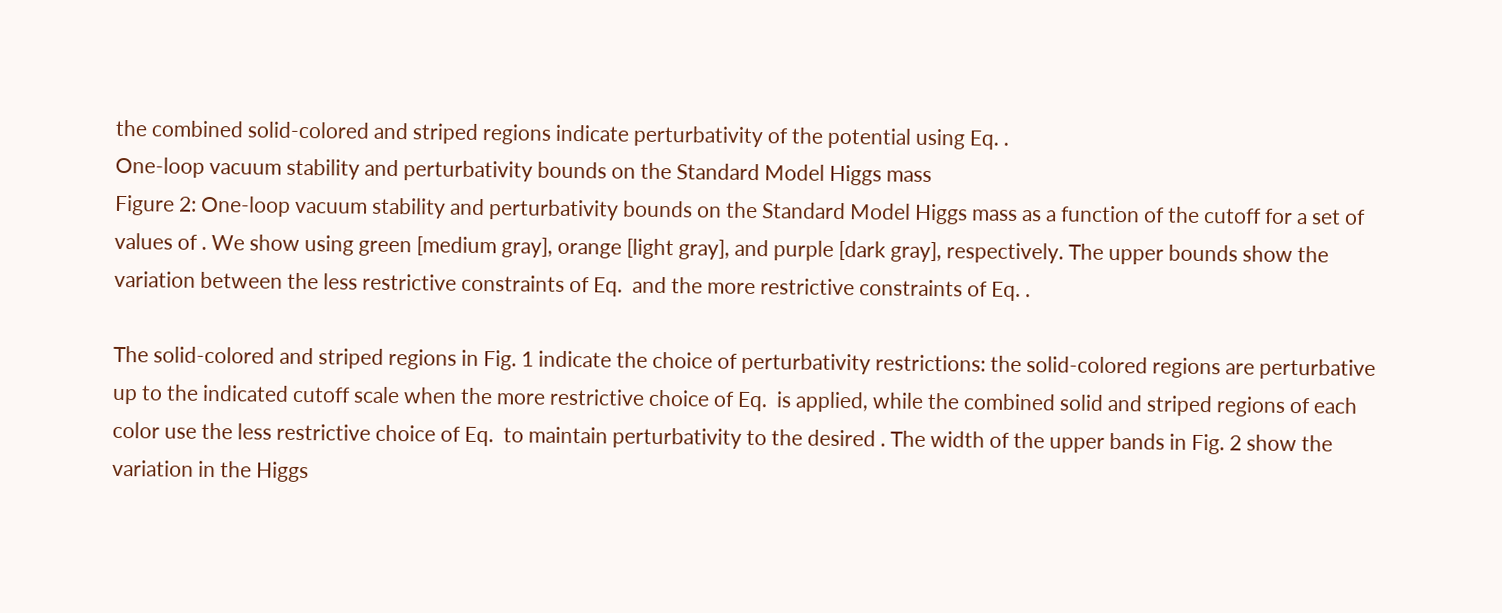the combined solid-colored and striped regions indicate perturbativity of the potential using Eq. .
One-loop vacuum stability and perturbativity bounds on the Standard Model Higgs mass
Figure 2: One-loop vacuum stability and perturbativity bounds on the Standard Model Higgs mass as a function of the cutoff for a set of values of . We show using green [medium gray], orange [light gray], and purple [dark gray], respectively. The upper bounds show the variation between the less restrictive constraints of Eq.  and the more restrictive constraints of Eq. .

The solid-colored and striped regions in Fig. 1 indicate the choice of perturbativity restrictions: the solid-colored regions are perturbative up to the indicated cutoff scale when the more restrictive choice of Eq.  is applied, while the combined solid and striped regions of each color use the less restrictive choice of Eq.  to maintain perturbativity to the desired . The width of the upper bands in Fig. 2 show the variation in the Higgs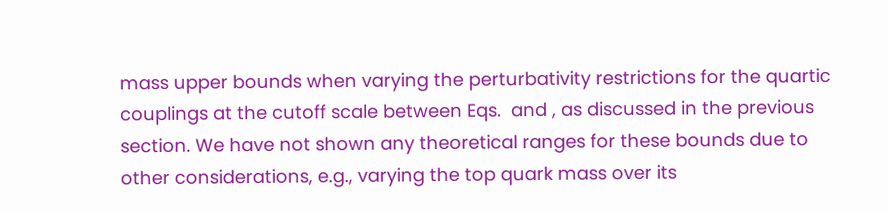mass upper bounds when varying the perturbativity restrictions for the quartic couplings at the cutoff scale between Eqs.  and , as discussed in the previous section. We have not shown any theoretical ranges for these bounds due to other considerations, e.g., varying the top quark mass over its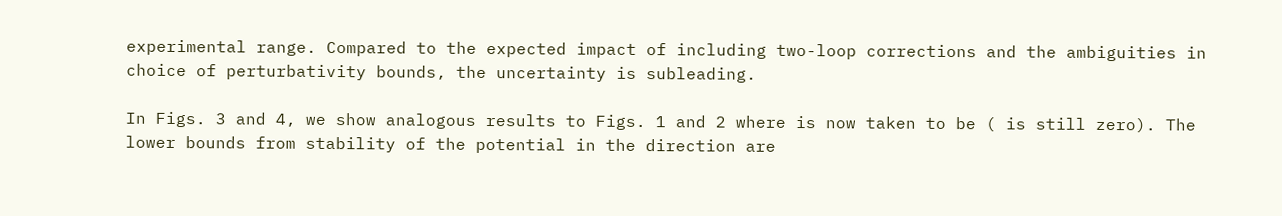experimental range. Compared to the expected impact of including two-loop corrections and the ambiguities in choice of perturbativity bounds, the uncertainty is subleading.

In Figs. 3 and 4, we show analogous results to Figs. 1 and 2 where is now taken to be ( is still zero). The lower bounds from stability of the potential in the direction are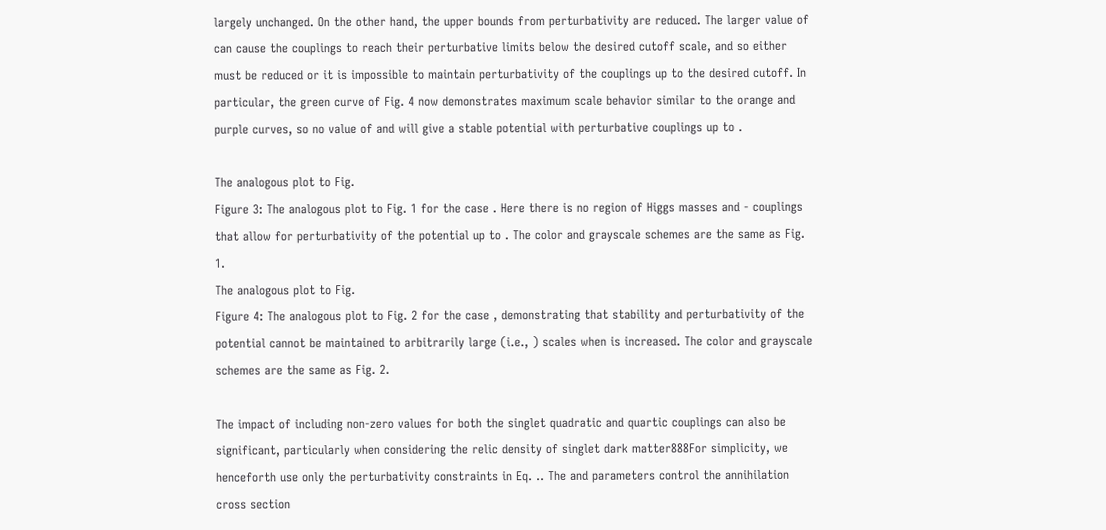largely unchanged. On the other hand, the upper bounds from perturbativity are reduced. The larger value of can cause the couplings to reach their perturbative limits below the desired cutoff scale, and so either must be reduced or it is impossible to maintain perturbativity of the couplings up to the desired cutoff. In particular, the green curve of Fig. 4 now demonstrates maximum scale behavior similar to the orange and purple curves, so no value of and will give a stable potential with perturbative couplings up to .

The analogous plot to Fig.
Figure 3: The analogous plot to Fig. 1 for the case . Here there is no region of Higgs masses and - couplings that allow for perturbativity of the potential up to . The color and grayscale schemes are the same as Fig. 1.
The analogous plot to Fig.
Figure 4: The analogous plot to Fig. 2 for the case , demonstrating that stability and perturbativity of the potential cannot be maintained to arbitrarily large (i.e., ) scales when is increased. The color and grayscale schemes are the same as Fig. 2.

The impact of including non-zero values for both the singlet quadratic and quartic couplings can also be significant, particularly when considering the relic density of singlet dark matter888For simplicity, we henceforth use only the perturbativity constraints in Eq. .. The and parameters control the annihilation cross section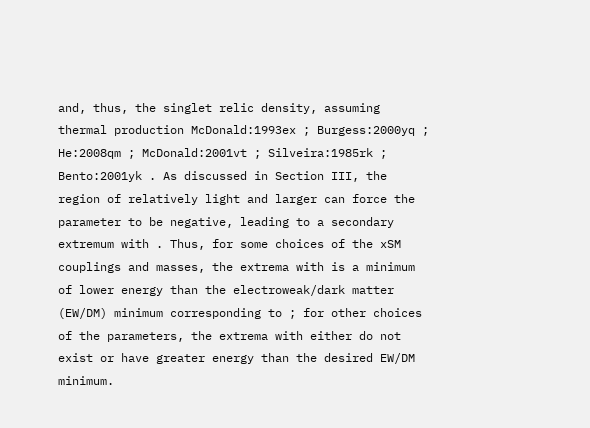and, thus, the singlet relic density, assuming thermal production McDonald:1993ex ; Burgess:2000yq ; He:2008qm ; McDonald:2001vt ; Silveira:1985rk ; Bento:2001yk . As discussed in Section III, the region of relatively light and larger can force the parameter to be negative, leading to a secondary extremum with . Thus, for some choices of the xSM couplings and masses, the extrema with is a minimum of lower energy than the electroweak/dark matter (EW/DM) minimum corresponding to ; for other choices of the parameters, the extrema with either do not exist or have greater energy than the desired EW/DM minimum.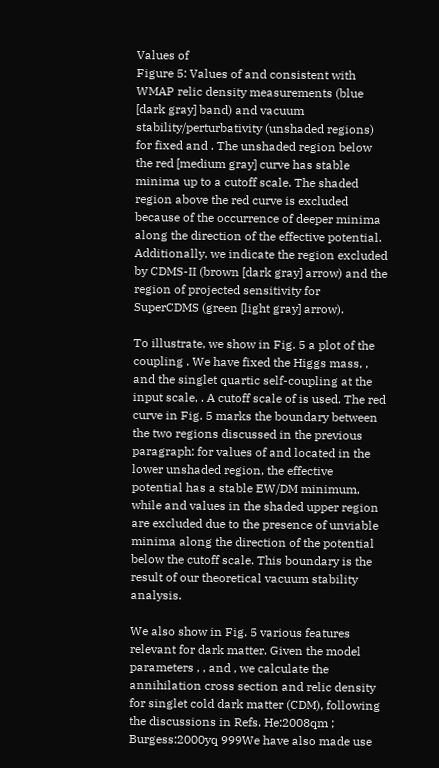Values of
Figure 5: Values of and consistent with WMAP relic density measurements (blue [dark gray] band) and vacuum stability/perturbativity (unshaded regions) for fixed and . The unshaded region below the red [medium gray] curve has stable minima up to a cutoff scale. The shaded region above the red curve is excluded because of the occurrence of deeper minima along the direction of the effective potential. Additionally, we indicate the region excluded by CDMS-II (brown [dark gray] arrow) and the region of projected sensitivity for SuperCDMS (green [light gray] arrow).

To illustrate, we show in Fig. 5 a plot of the coupling . We have fixed the Higgs mass, , and the singlet quartic self-coupling at the input scale, . A cutoff scale of is used. The red curve in Fig. 5 marks the boundary between the two regions discussed in the previous paragraph: for values of and located in the lower unshaded region, the effective potential has a stable EW/DM minimum, while and values in the shaded upper region are excluded due to the presence of unviable minima along the direction of the potential below the cutoff scale. This boundary is the result of our theoretical vacuum stability analysis.

We also show in Fig. 5 various features relevant for dark matter. Given the model parameters , , and , we calculate the annihilation cross section and relic density for singlet cold dark matter (CDM), following the discussions in Refs. He:2008qm ; Burgess:2000yq 999We have also made use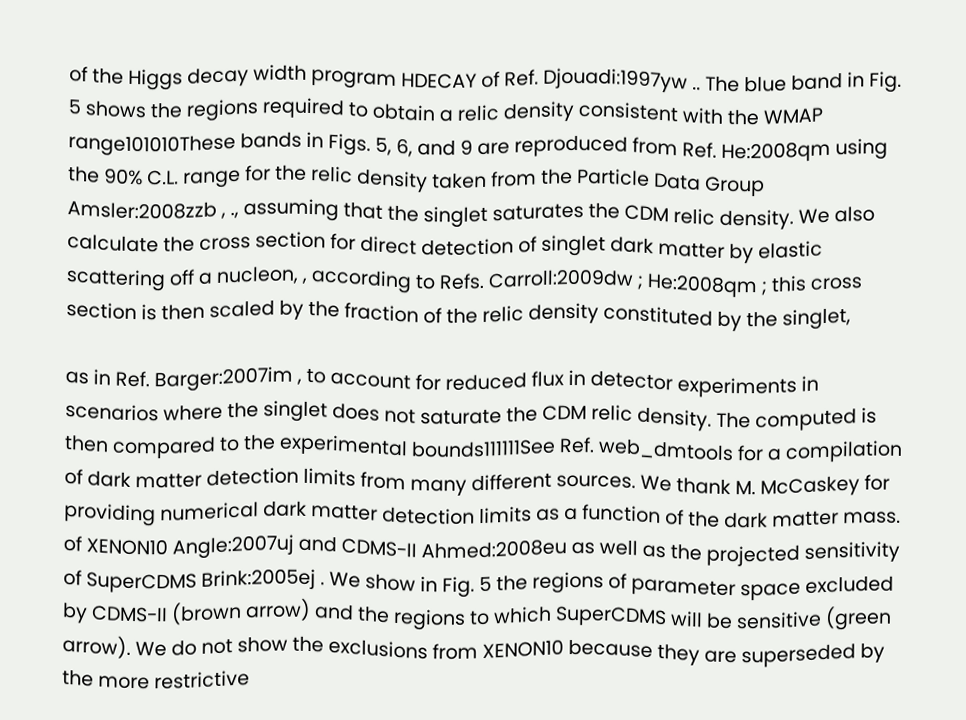of the Higgs decay width program HDECAY of Ref. Djouadi:1997yw .. The blue band in Fig. 5 shows the regions required to obtain a relic density consistent with the WMAP range101010These bands in Figs. 5, 6, and 9 are reproduced from Ref. He:2008qm using the 90% C.L. range for the relic density taken from the Particle Data Group Amsler:2008zzb , ., assuming that the singlet saturates the CDM relic density. We also calculate the cross section for direct detection of singlet dark matter by elastic scattering off a nucleon, , according to Refs. Carroll:2009dw ; He:2008qm ; this cross section is then scaled by the fraction of the relic density constituted by the singlet,

as in Ref. Barger:2007im , to account for reduced flux in detector experiments in scenarios where the singlet does not saturate the CDM relic density. The computed is then compared to the experimental bounds111111See Ref. web_dmtools for a compilation of dark matter detection limits from many different sources. We thank M. McCaskey for providing numerical dark matter detection limits as a function of the dark matter mass. of XENON10 Angle:2007uj and CDMS-II Ahmed:2008eu as well as the projected sensitivity of SuperCDMS Brink:2005ej . We show in Fig. 5 the regions of parameter space excluded by CDMS-II (brown arrow) and the regions to which SuperCDMS will be sensitive (green arrow). We do not show the exclusions from XENON10 because they are superseded by the more restrictive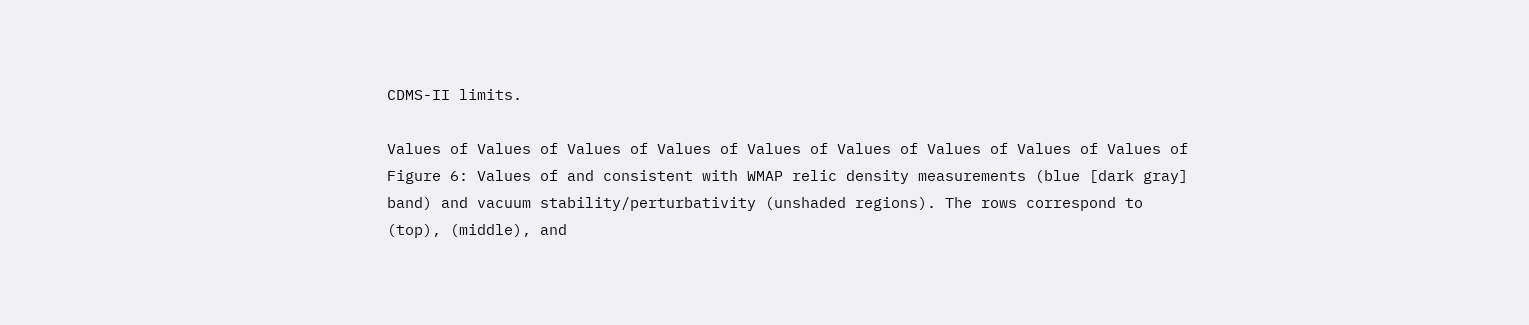CDMS-II limits.

Values of Values of Values of Values of Values of Values of Values of Values of Values of
Figure 6: Values of and consistent with WMAP relic density measurements (blue [dark gray] band) and vacuum stability/perturbativity (unshaded regions). The rows correspond to (top), (middle), and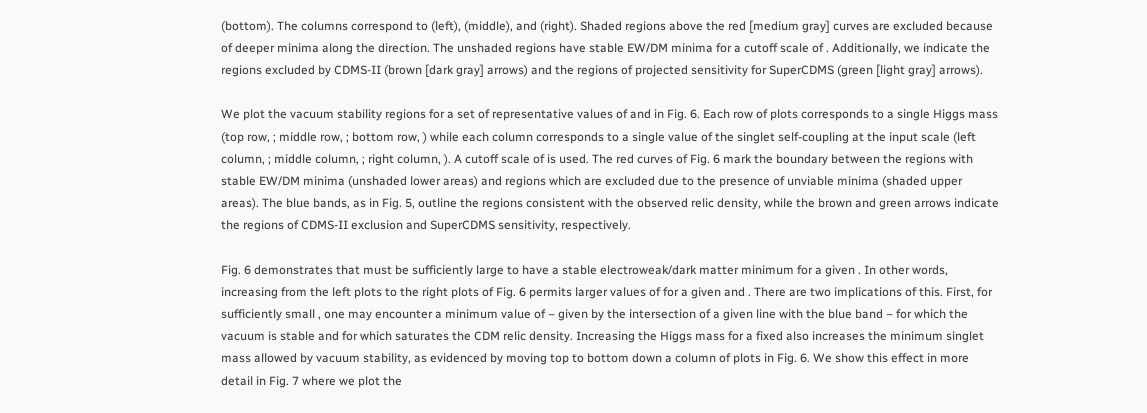(bottom). The columns correspond to (left), (middle), and (right). Shaded regions above the red [medium gray] curves are excluded because of deeper minima along the direction. The unshaded regions have stable EW/DM minima for a cutoff scale of . Additionally, we indicate the regions excluded by CDMS-II (brown [dark gray] arrows) and the regions of projected sensitivity for SuperCDMS (green [light gray] arrows).

We plot the vacuum stability regions for a set of representative values of and in Fig. 6. Each row of plots corresponds to a single Higgs mass (top row, ; middle row, ; bottom row, ) while each column corresponds to a single value of the singlet self-coupling at the input scale (left column, ; middle column, ; right column, ). A cutoff scale of is used. The red curves of Fig. 6 mark the boundary between the regions with stable EW/DM minima (unshaded lower areas) and regions which are excluded due to the presence of unviable minima (shaded upper areas). The blue bands, as in Fig. 5, outline the regions consistent with the observed relic density, while the brown and green arrows indicate the regions of CDMS-II exclusion and SuperCDMS sensitivity, respectively.

Fig. 6 demonstrates that must be sufficiently large to have a stable electroweak/dark matter minimum for a given . In other words, increasing from the left plots to the right plots of Fig. 6 permits larger values of for a given and . There are two implications of this. First, for sufficiently small , one may encounter a minimum value of – given by the intersection of a given line with the blue band – for which the vacuum is stable and for which saturates the CDM relic density. Increasing the Higgs mass for a fixed also increases the minimum singlet mass allowed by vacuum stability, as evidenced by moving top to bottom down a column of plots in Fig. 6. We show this effect in more detail in Fig. 7 where we plot the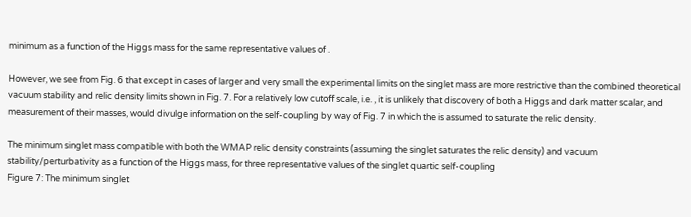minimum as a function of the Higgs mass for the same representative values of .

However, we see from Fig. 6 that except in cases of larger and very small the experimental limits on the singlet mass are more restrictive than the combined theoretical vacuum stability and relic density limits shown in Fig. 7. For a relatively low cutoff scale, i.e. , it is unlikely that discovery of both a Higgs and dark matter scalar, and measurement of their masses, would divulge information on the self-coupling by way of Fig. 7 in which the is assumed to saturate the relic density.

The minimum singlet mass compatible with both the WMAP relic density constraints (assuming the singlet saturates the relic density) and vacuum stability/perturbativity as a function of the Higgs mass, for three representative values of the singlet quartic self-coupling
Figure 7: The minimum singlet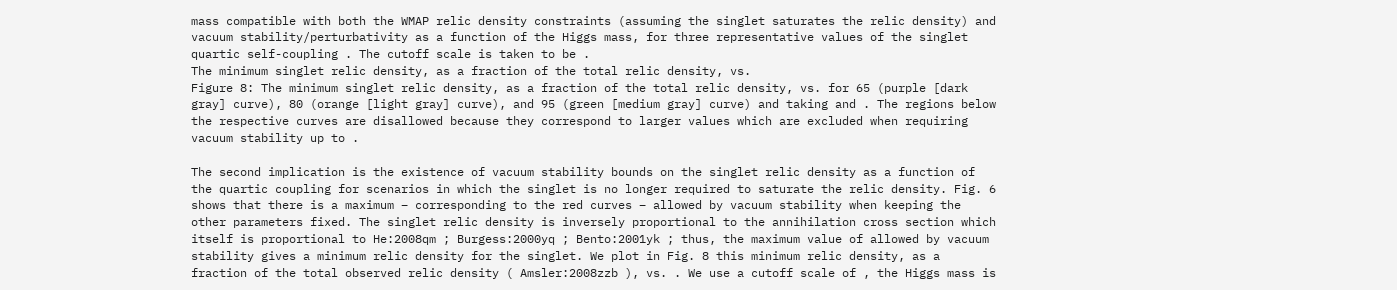mass compatible with both the WMAP relic density constraints (assuming the singlet saturates the relic density) and vacuum stability/perturbativity as a function of the Higgs mass, for three representative values of the singlet quartic self-coupling . The cutoff scale is taken to be .
The minimum singlet relic density, as a fraction of the total relic density, vs.
Figure 8: The minimum singlet relic density, as a fraction of the total relic density, vs. for 65 (purple [dark gray] curve), 80 (orange [light gray] curve), and 95 (green [medium gray] curve) and taking and . The regions below the respective curves are disallowed because they correspond to larger values which are excluded when requiring vacuum stability up to .

The second implication is the existence of vacuum stability bounds on the singlet relic density as a function of the quartic coupling for scenarios in which the singlet is no longer required to saturate the relic density. Fig. 6 shows that there is a maximum – corresponding to the red curves – allowed by vacuum stability when keeping the other parameters fixed. The singlet relic density is inversely proportional to the annihilation cross section which itself is proportional to He:2008qm ; Burgess:2000yq ; Bento:2001yk ; thus, the maximum value of allowed by vacuum stability gives a minimum relic density for the singlet. We plot in Fig. 8 this minimum relic density, as a fraction of the total observed relic density ( Amsler:2008zzb ), vs. . We use a cutoff scale of , the Higgs mass is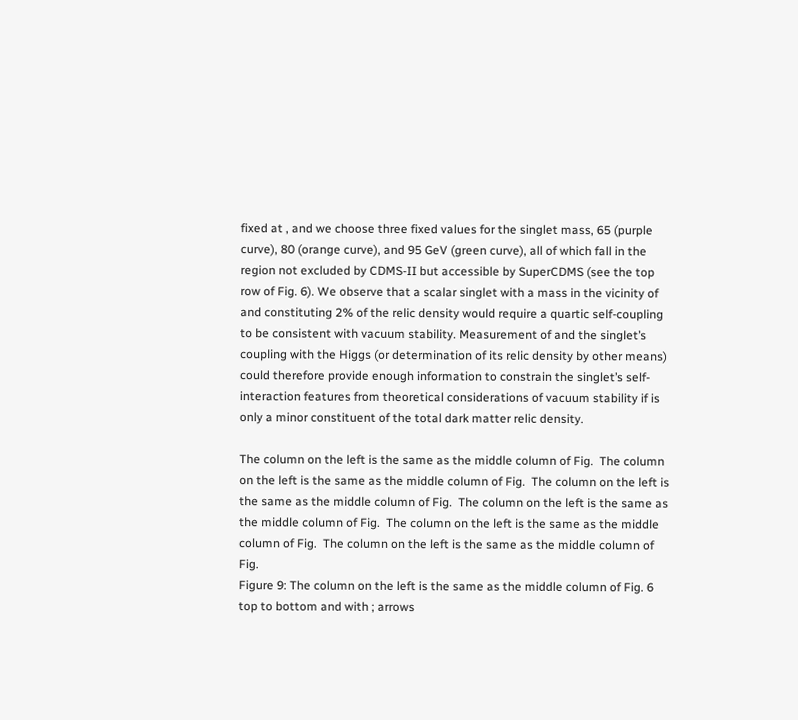fixed at , and we choose three fixed values for the singlet mass, 65 (purple curve), 80 (orange curve), and 95 GeV (green curve), all of which fall in the region not excluded by CDMS-II but accessible by SuperCDMS (see the top row of Fig. 6). We observe that a scalar singlet with a mass in the vicinity of and constituting 2% of the relic density would require a quartic self-coupling to be consistent with vacuum stability. Measurement of and the singlet’s coupling with the Higgs (or determination of its relic density by other means) could therefore provide enough information to constrain the singlet’s self-interaction features from theoretical considerations of vacuum stability if is only a minor constituent of the total dark matter relic density.

The column on the left is the same as the middle column of Fig.  The column on the left is the same as the middle column of Fig.  The column on the left is the same as the middle column of Fig.  The column on the left is the same as the middle column of Fig.  The column on the left is the same as the middle column of Fig.  The column on the left is the same as the middle column of Fig.
Figure 9: The column on the left is the same as the middle column of Fig. 6 top to bottom and with ; arrows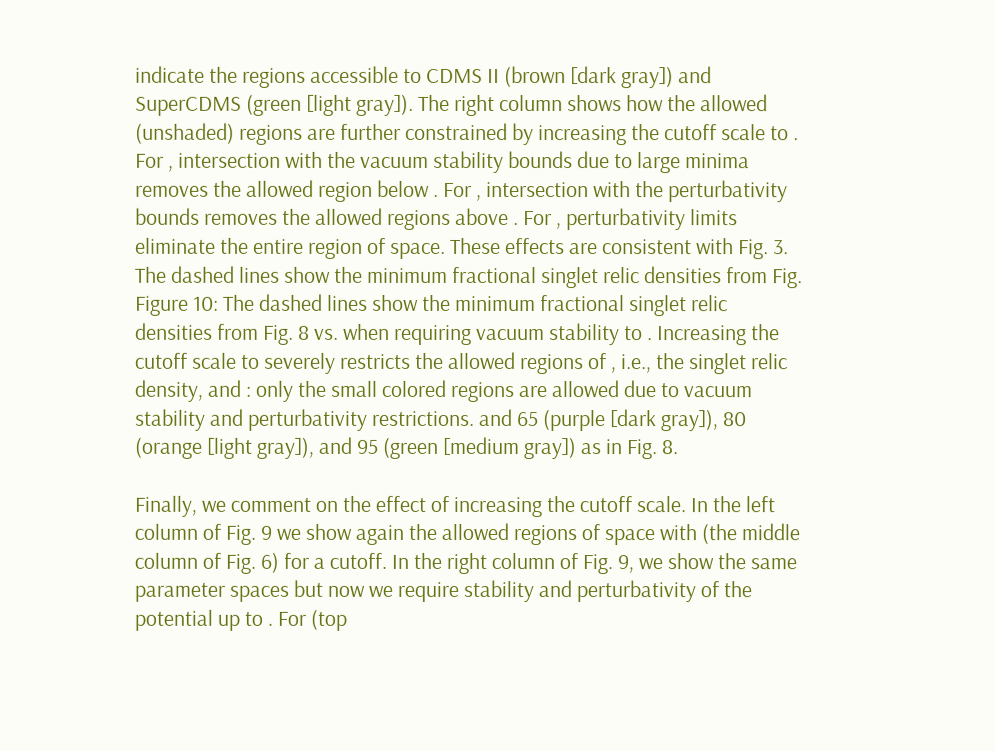indicate the regions accessible to CDMS II (brown [dark gray]) and SuperCDMS (green [light gray]). The right column shows how the allowed (unshaded) regions are further constrained by increasing the cutoff scale to . For , intersection with the vacuum stability bounds due to large minima removes the allowed region below . For , intersection with the perturbativity bounds removes the allowed regions above . For , perturbativity limits eliminate the entire region of space. These effects are consistent with Fig. 3.
The dashed lines show the minimum fractional singlet relic densities from Fig.
Figure 10: The dashed lines show the minimum fractional singlet relic densities from Fig. 8 vs. when requiring vacuum stability to . Increasing the cutoff scale to severely restricts the allowed regions of , i.e., the singlet relic density, and : only the small colored regions are allowed due to vacuum stability and perturbativity restrictions. and 65 (purple [dark gray]), 80 (orange [light gray]), and 95 (green [medium gray]) as in Fig. 8.

Finally, we comment on the effect of increasing the cutoff scale. In the left column of Fig. 9 we show again the allowed regions of space with (the middle column of Fig. 6) for a cutoff. In the right column of Fig. 9, we show the same parameter spaces but now we require stability and perturbativity of the potential up to . For (top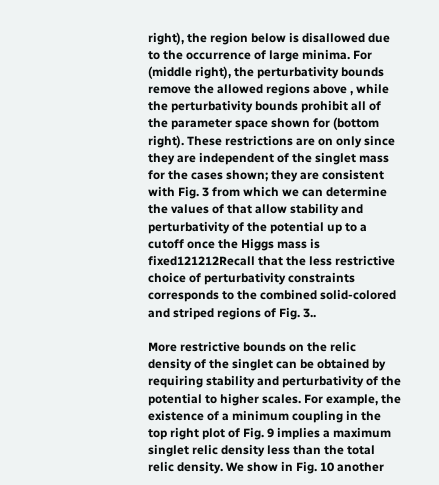right), the region below is disallowed due to the occurrence of large minima. For (middle right), the perturbativity bounds remove the allowed regions above , while the perturbativity bounds prohibit all of the parameter space shown for (bottom right). These restrictions are on only since they are independent of the singlet mass for the cases shown; they are consistent with Fig. 3 from which we can determine the values of that allow stability and perturbativity of the potential up to a cutoff once the Higgs mass is fixed121212Recall that the less restrictive choice of perturbativity constraints corresponds to the combined solid-colored and striped regions of Fig. 3..

More restrictive bounds on the relic density of the singlet can be obtained by requiring stability and perturbativity of the potential to higher scales. For example, the existence of a minimum coupling in the top right plot of Fig. 9 implies a maximum singlet relic density less than the total relic density. We show in Fig. 10 another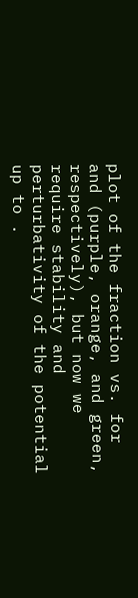plot of the fraction vs. for and (purple, orange, and green, respectively), but now we require stability and perturbativity of the potential up to .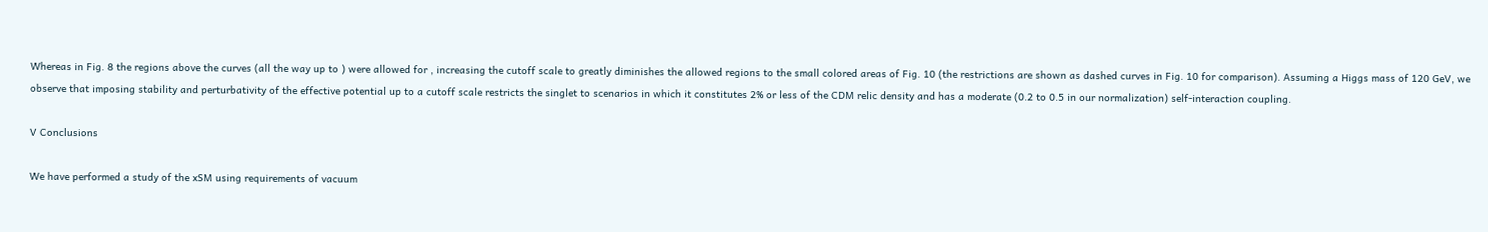Whereas in Fig. 8 the regions above the curves (all the way up to ) were allowed for , increasing the cutoff scale to greatly diminishes the allowed regions to the small colored areas of Fig. 10 (the restrictions are shown as dashed curves in Fig. 10 for comparison). Assuming a Higgs mass of 120 GeV, we observe that imposing stability and perturbativity of the effective potential up to a cutoff scale restricts the singlet to scenarios in which it constitutes 2% or less of the CDM relic density and has a moderate (0.2 to 0.5 in our normalization) self-interaction coupling.

V Conclusions

We have performed a study of the xSM using requirements of vacuum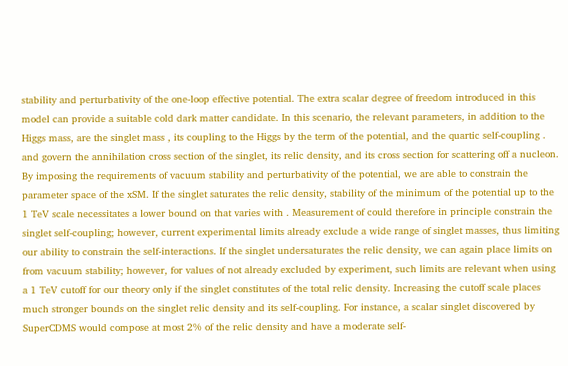stability and perturbativity of the one-loop effective potential. The extra scalar degree of freedom introduced in this model can provide a suitable cold dark matter candidate. In this scenario, the relevant parameters, in addition to the Higgs mass, are the singlet mass , its coupling to the Higgs by the term of the potential, and the quartic self-coupling . and govern the annihilation cross section of the singlet, its relic density, and its cross section for scattering off a nucleon. By imposing the requirements of vacuum stability and perturbativity of the potential, we are able to constrain the parameter space of the xSM. If the singlet saturates the relic density, stability of the minimum of the potential up to the 1 TeV scale necessitates a lower bound on that varies with . Measurement of could therefore in principle constrain the singlet self-coupling; however, current experimental limits already exclude a wide range of singlet masses, thus limiting our ability to constrain the self-interactions. If the singlet undersaturates the relic density, we can again place limits on from vacuum stability; however, for values of not already excluded by experiment, such limits are relevant when using a 1 TeV cutoff for our theory only if the singlet constitutes of the total relic density. Increasing the cutoff scale places much stronger bounds on the singlet relic density and its self-coupling. For instance, a scalar singlet discovered by SuperCDMS would compose at most 2% of the relic density and have a moderate self-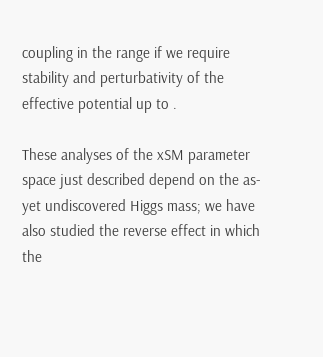coupling in the range if we require stability and perturbativity of the effective potential up to .

These analyses of the xSM parameter space just described depend on the as-yet undiscovered Higgs mass; we have also studied the reverse effect in which the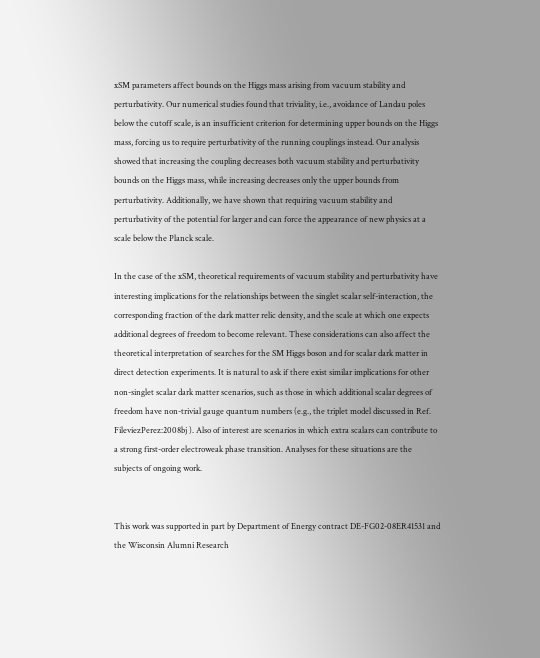xSM parameters affect bounds on the Higgs mass arising from vacuum stability and perturbativity. Our numerical studies found that triviality, i.e., avoidance of Landau poles below the cutoff scale, is an insufficient criterion for determining upper bounds on the Higgs mass, forcing us to require perturbativity of the running couplings instead. Our analysis showed that increasing the coupling decreases both vacuum stability and perturbativity bounds on the Higgs mass, while increasing decreases only the upper bounds from perturbativity. Additionally, we have shown that requiring vacuum stability and perturbativity of the potential for larger and can force the appearance of new physics at a scale below the Planck scale.

In the case of the xSM, theoretical requirements of vacuum stability and perturbativity have interesting implications for the relationships between the singlet scalar self-interaction, the corresponding fraction of the dark matter relic density, and the scale at which one expects additional degrees of freedom to become relevant. These considerations can also affect the theoretical interpretation of searches for the SM Higgs boson and for scalar dark matter in direct detection experiments. It is natural to ask if there exist similar implications for other non-singlet scalar dark matter scenarios, such as those in which additional scalar degrees of freedom have non-trivial gauge quantum numbers (e.g., the triplet model discussed in Ref. FileviezPerez:2008bj ). Also of interest are scenarios in which extra scalars can contribute to a strong first-order electroweak phase transition. Analyses for these situations are the subjects of ongoing work.


This work was supported in part by Department of Energy contract DE-FG02-08ER41531 and the Wisconsin Alumni Research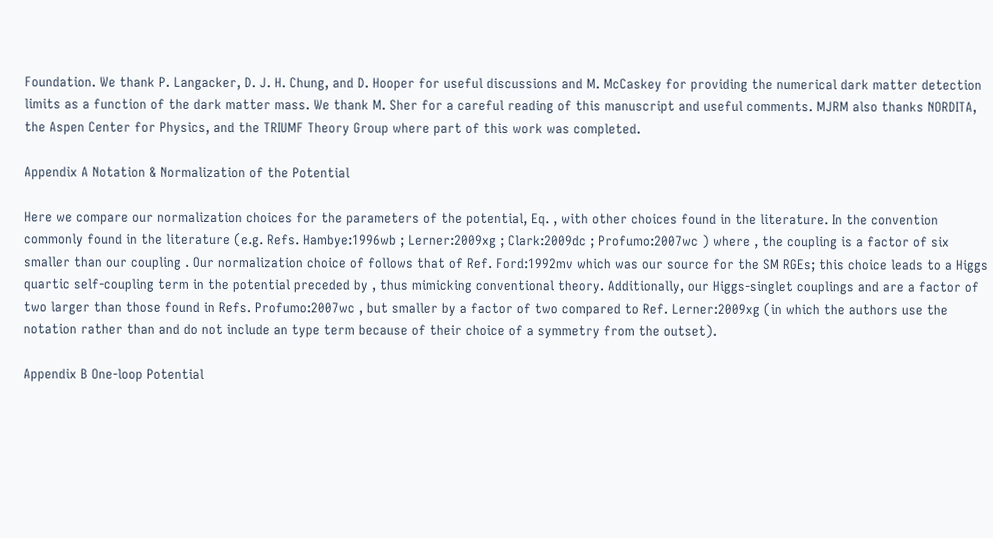Foundation. We thank P. Langacker, D. J. H. Chung, and D. Hooper for useful discussions and M. McCaskey for providing the numerical dark matter detection limits as a function of the dark matter mass. We thank M. Sher for a careful reading of this manuscript and useful comments. MJRM also thanks NORDITA, the Aspen Center for Physics, and the TRIUMF Theory Group where part of this work was completed.

Appendix A Notation & Normalization of the Potential

Here we compare our normalization choices for the parameters of the potential, Eq. , with other choices found in the literature. In the convention commonly found in the literature (e.g. Refs. Hambye:1996wb ; Lerner:2009xg ; Clark:2009dc ; Profumo:2007wc ) where , the coupling is a factor of six smaller than our coupling . Our normalization choice of follows that of Ref. Ford:1992mv which was our source for the SM RGEs; this choice leads to a Higgs quartic self-coupling term in the potential preceded by , thus mimicking conventional theory. Additionally, our Higgs-singlet couplings and are a factor of two larger than those found in Refs. Profumo:2007wc , but smaller by a factor of two compared to Ref. Lerner:2009xg (in which the authors use the notation rather than and do not include an type term because of their choice of a symmetry from the outset).

Appendix B One-loop Potential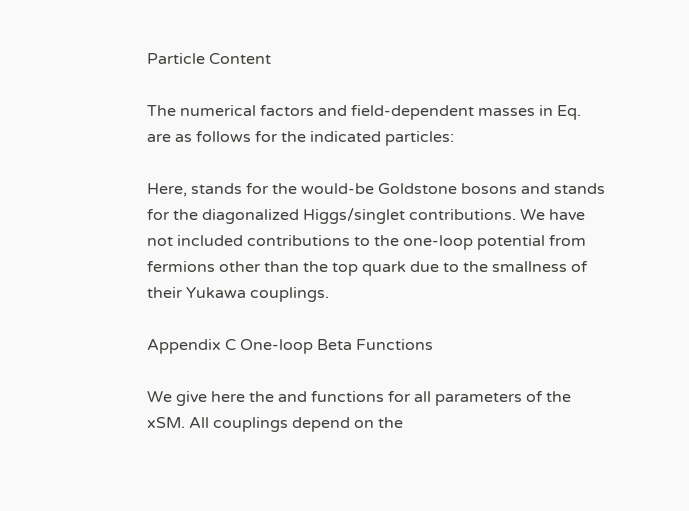Particle Content

The numerical factors and field-dependent masses in Eq.  are as follows for the indicated particles:

Here, stands for the would-be Goldstone bosons and stands for the diagonalized Higgs/singlet contributions. We have not included contributions to the one-loop potential from fermions other than the top quark due to the smallness of their Yukawa couplings.

Appendix C One-loop Beta Functions

We give here the and functions for all parameters of the xSM. All couplings depend on the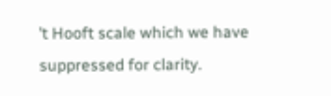’t Hooft scale which we have suppressed for clarity.